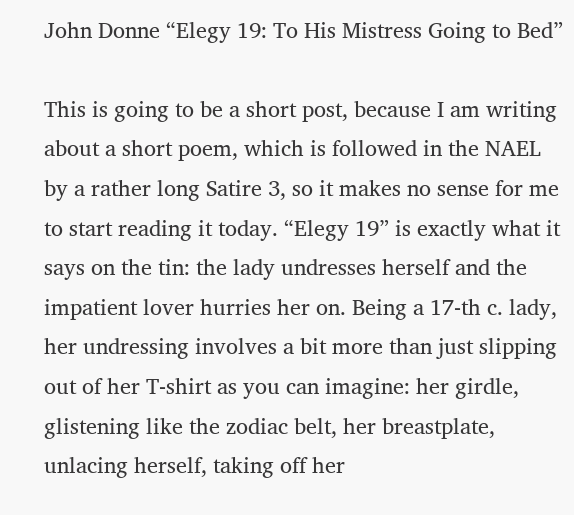John Donne “Elegy 19: To His Mistress Going to Bed”

This is going to be a short post, because I am writing about a short poem, which is followed in the NAEL by a rather long Satire 3, so it makes no sense for me to start reading it today. “Elegy 19” is exactly what it says on the tin: the lady undresses herself and the impatient lover hurries her on. Being a 17-th c. lady, her undressing involves a bit more than just slipping out of her T-shirt as you can imagine: her girdle, glistening like the zodiac belt, her breastplate, unlacing herself, taking off her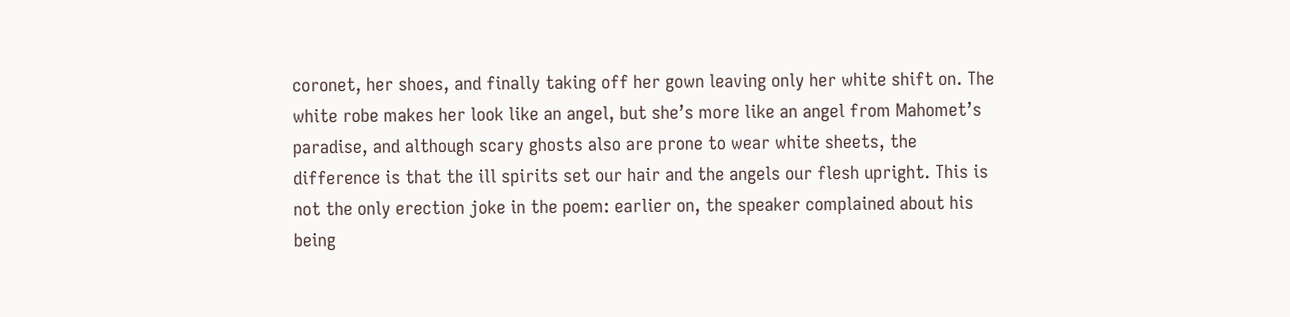coronet, her shoes, and finally taking off her gown leaving only her white shift on. The white robe makes her look like an angel, but she’s more like an angel from Mahomet’s paradise, and although scary ghosts also are prone to wear white sheets, the difference is that the ill spirits set our hair and the angels our flesh upright. This is not the only erection joke in the poem: earlier on, the speaker complained about his being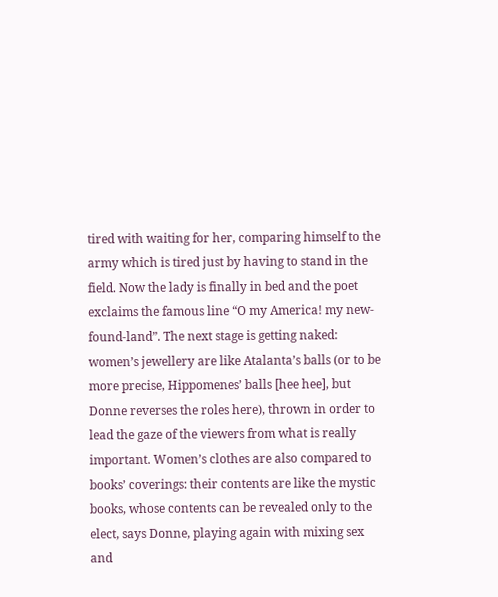tired with waiting for her, comparing himself to the army which is tired just by having to stand in the field. Now the lady is finally in bed and the poet exclaims the famous line “O my America! my new-found-land”. The next stage is getting naked: women’s jewellery are like Atalanta’s balls (or to be more precise, Hippomenes’ balls [hee hee], but Donne reverses the roles here), thrown in order to lead the gaze of the viewers from what is really important. Women’s clothes are also compared to books’ coverings: their contents are like the mystic books, whose contents can be revealed only to the elect, says Donne, playing again with mixing sex and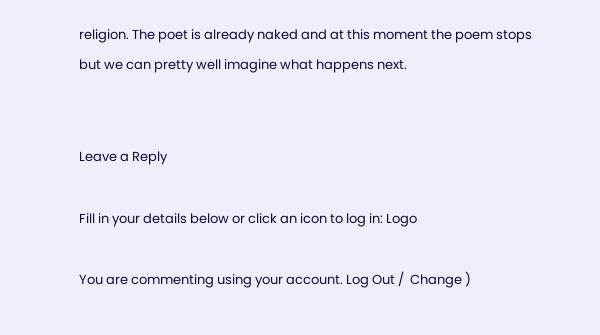religion. The poet is already naked and at this moment the poem stops but we can pretty well imagine what happens next.


Leave a Reply

Fill in your details below or click an icon to log in: Logo

You are commenting using your account. Log Out /  Change )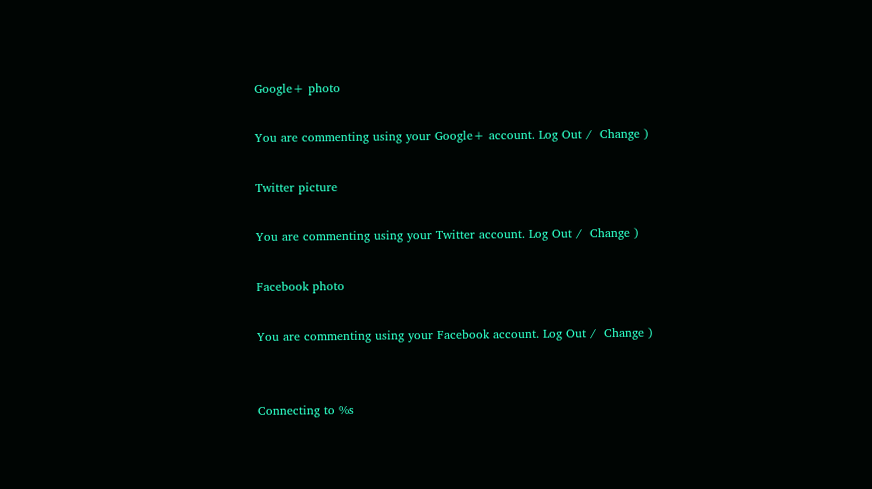Google+ photo

You are commenting using your Google+ account. Log Out /  Change )

Twitter picture

You are commenting using your Twitter account. Log Out /  Change )

Facebook photo

You are commenting using your Facebook account. Log Out /  Change )


Connecting to %s